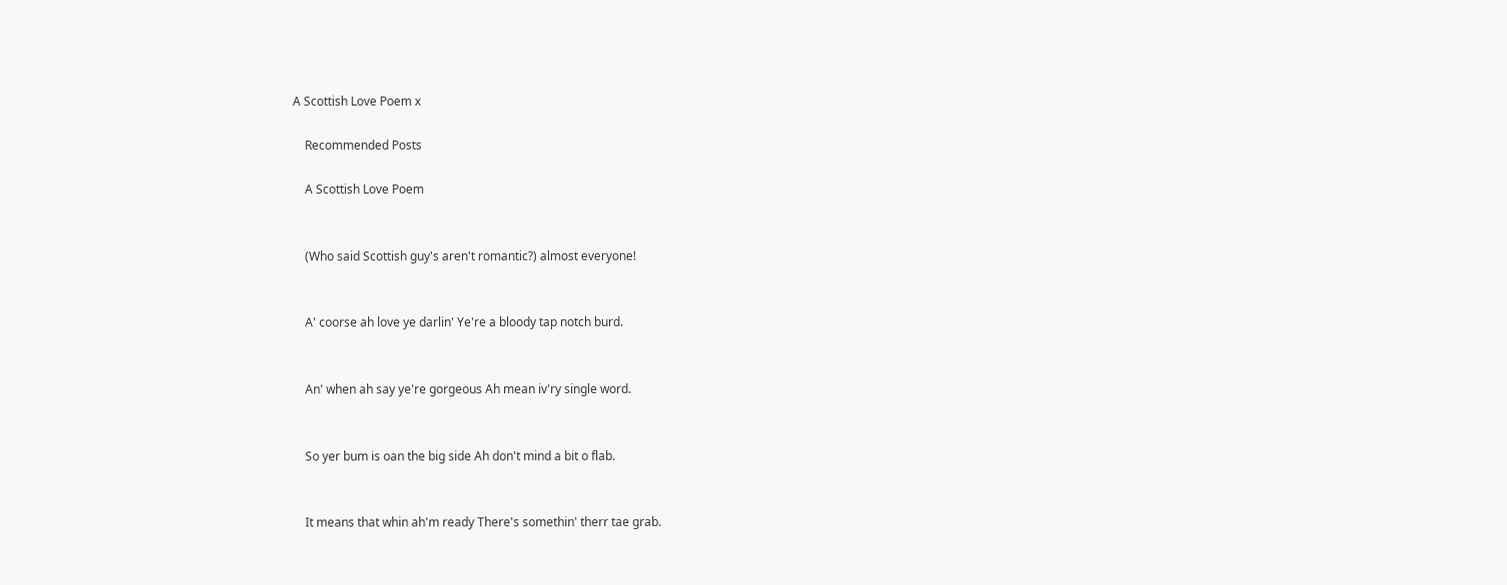A Scottish Love Poem x

    Recommended Posts

    A Scottish Love Poem


    (Who said Scottish guy's aren't romantic?) almost everyone!


    A' coorse ah love ye darlin' Ye're a bloody tap notch burd.


    An' when ah say ye're gorgeous Ah mean iv'ry single word.


    So yer bum is oan the big side Ah don't mind a bit o flab.


    It means that whin ah'm ready There's somethin' therr tae grab.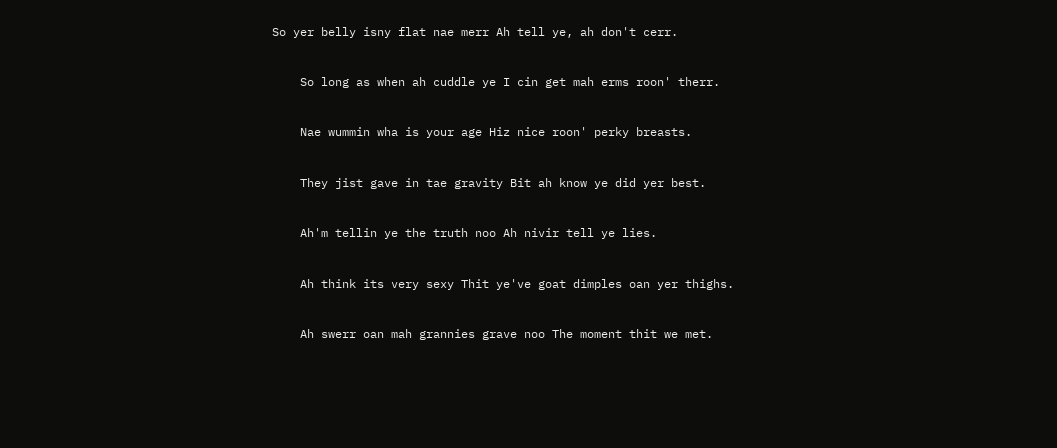So yer belly isny flat nae merr Ah tell ye, ah don't cerr.


    So long as when ah cuddle ye I cin get mah erms roon' therr.


    Nae wummin wha is your age Hiz nice roon' perky breasts.


    They jist gave in tae gravity Bit ah know ye did yer best.


    Ah'm tellin ye the truth noo Ah nivir tell ye lies.


    Ah think its very sexy Thit ye've goat dimples oan yer thighs.


    Ah swerr oan mah grannies grave noo The moment thit we met.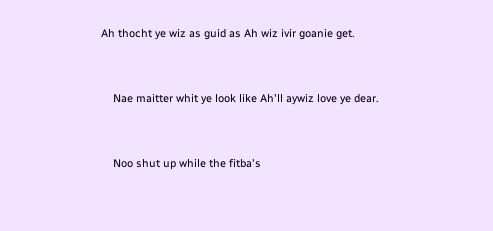Ah thocht ye wiz as guid as Ah wiz ivir goanie get.


    Nae maitter whit ye look like Ah'll aywiz love ye dear.


    Noo shut up while the fitba's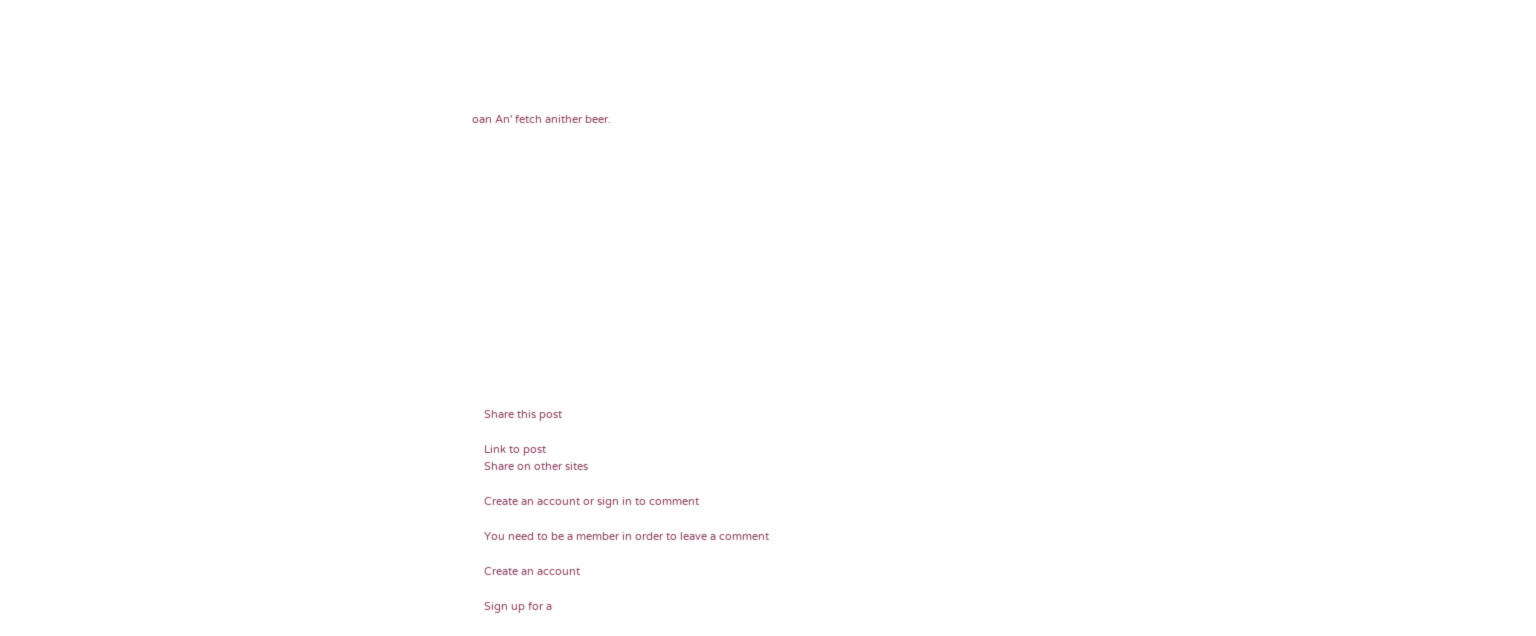oan An' fetch anither beer.
















    Share this post

    Link to post
    Share on other sites

    Create an account or sign in to comment

    You need to be a member in order to leave a comment

    Create an account

    Sign up for a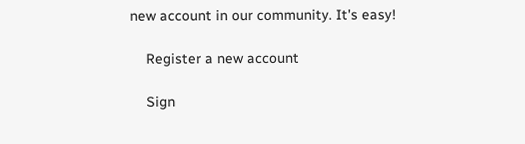new account in our community. It's easy!

    Register a new account

    Sign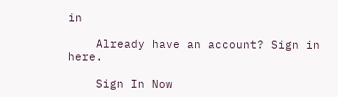in

    Already have an account? Sign in here.

    Sign In Now